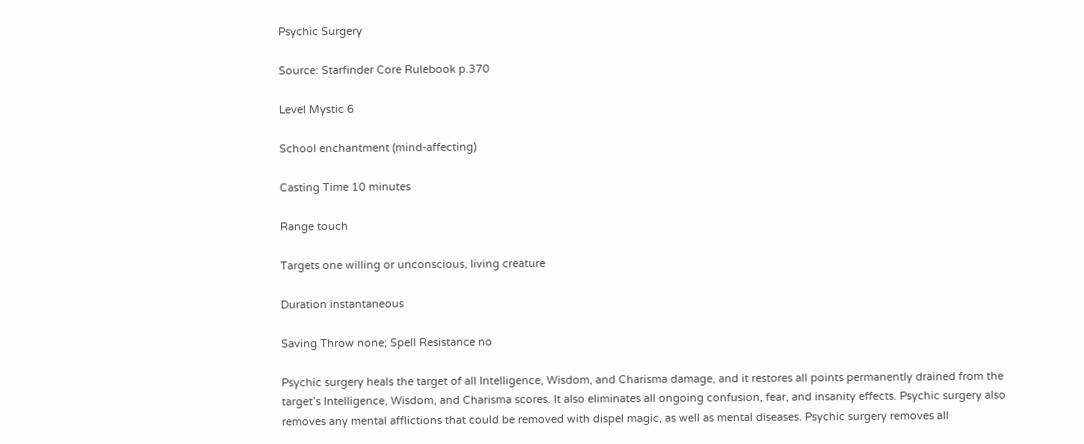Psychic Surgery

Source: Starfinder Core Rulebook p.370

Level Mystic 6

School enchantment (mind-affecting)

Casting Time 10 minutes

Range touch

Targets one willing or unconscious, living creature

Duration instantaneous

Saving Throw none; Spell Resistance no

Psychic surgery heals the target of all Intelligence, Wisdom, and Charisma damage, and it restores all points permanently drained from the target’s Intelligence, Wisdom, and Charisma scores. It also eliminates all ongoing confusion, fear, and insanity effects. Psychic surgery also removes any mental afflictions that could be removed with dispel magic, as well as mental diseases. Psychic surgery removes all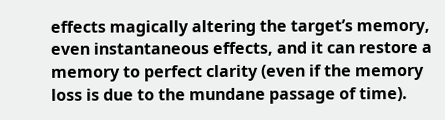effects magically altering the target’s memory, even instantaneous effects, and it can restore a memory to perfect clarity (even if the memory loss is due to the mundane passage of time).